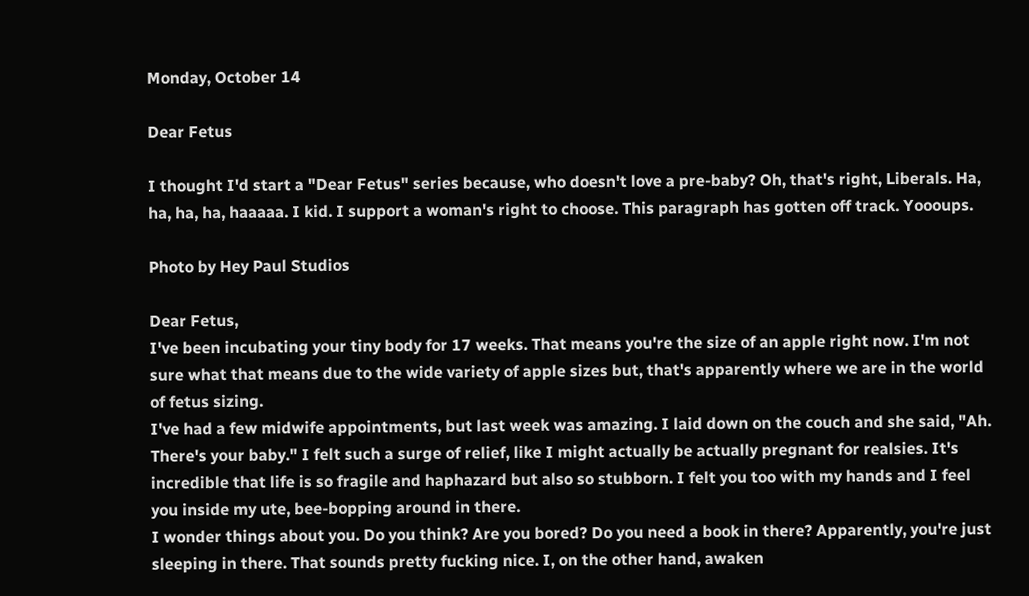Monday, October 14

Dear Fetus

I thought I'd start a "Dear Fetus" series because, who doesn't love a pre-baby? Oh, that's right, Liberals. Ha, ha, ha, ha, haaaaa. I kid. I support a woman's right to choose. This paragraph has gotten off track. Yoooups.

Photo by Hey Paul Studios

Dear Fetus,
I've been incubating your tiny body for 17 weeks. That means you're the size of an apple right now. I'm not sure what that means due to the wide variety of apple sizes but, that's apparently where we are in the world of fetus sizing.
I've had a few midwife appointments, but last week was amazing. I laid down on the couch and she said, "Ah. There's your baby." I felt such a surge of relief, like I might actually be actually pregnant for realsies. It's incredible that life is so fragile and haphazard but also so stubborn. I felt you too with my hands and I feel you inside my ute, bee-bopping around in there.
I wonder things about you. Do you think? Are you bored? Do you need a book in there? Apparently, you're just sleeping in there. That sounds pretty fucking nice. I, on the other hand, awaken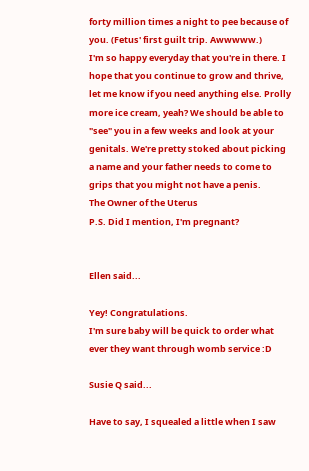forty million times a night to pee because of you. (Fetus' first guilt trip. Awwwww.)
I'm so happy everyday that you're in there. I hope that you continue to grow and thrive, let me know if you need anything else. Prolly more ice cream, yeah? We should be able to "see" you in a few weeks and look at your genitals. We're pretty stoked about picking a name and your father needs to come to grips that you might not have a penis.
The Owner of the Uterus
P.S. Did I mention, I'm pregnant?


Ellen said...

Yey! Congratulations.
I'm sure baby will be quick to order what ever they want through womb service :D

Susie Q said...

Have to say, I squealed a little when I saw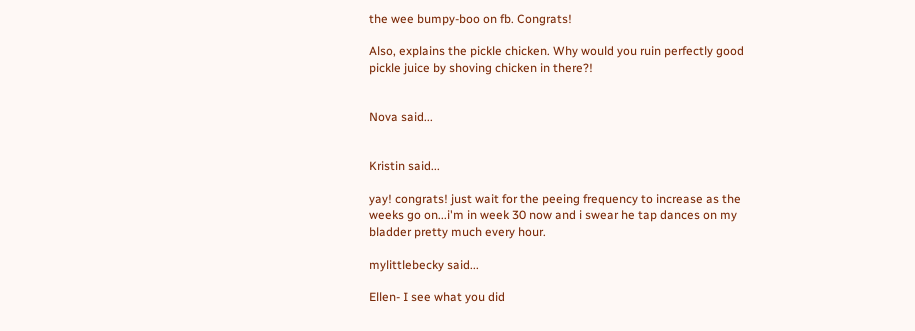the wee bumpy-boo on fb. Congrats!

Also, explains the pickle chicken. Why would you ruin perfectly good pickle juice by shoving chicken in there?!


Nova said...


Kristin said...

yay! congrats! just wait for the peeing frequency to increase as the weeks go on...i'm in week 30 now and i swear he tap dances on my bladder pretty much every hour.

mylittlebecky said...

Ellen- I see what you did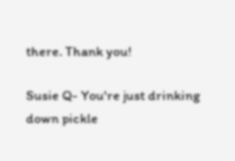there. Thank you!

Susie Q- You're just drinking down pickle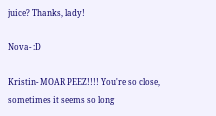juice? Thanks, lady!

Nova- :D

Kristin- MOAR PEEZ!!!! You're so close, sometimes it seems so long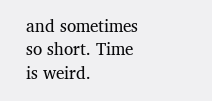and sometimes so short. Time is weird.